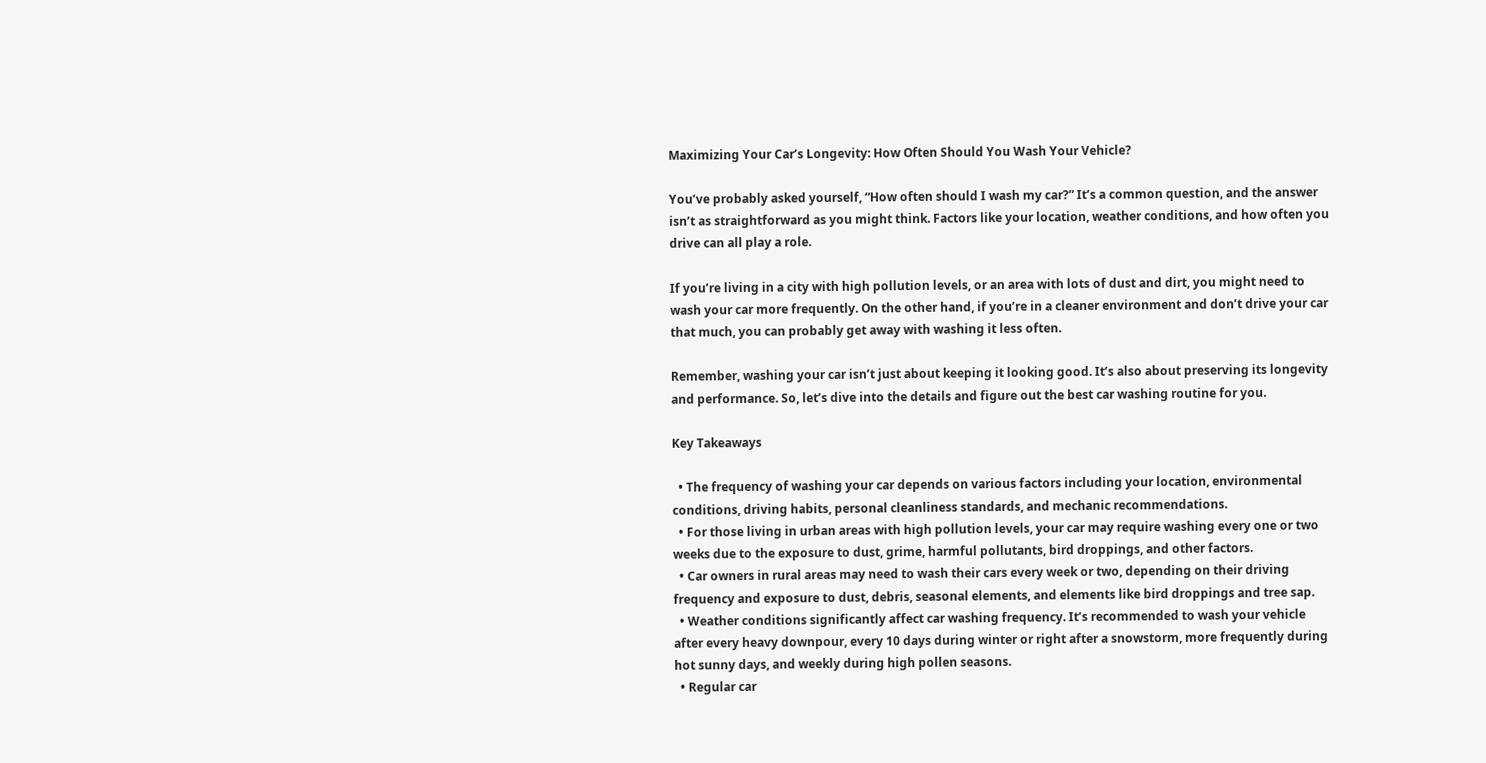Maximizing Your Car’s Longevity: How Often Should You Wash Your Vehicle?

You’ve probably asked yourself, “How often should I wash my car?” It’s a common question, and the answer isn’t as straightforward as you might think. Factors like your location, weather conditions, and how often you drive can all play a role.

If you’re living in a city with high pollution levels, or an area with lots of dust and dirt, you might need to wash your car more frequently. On the other hand, if you’re in a cleaner environment and don’t drive your car that much, you can probably get away with washing it less often.

Remember, washing your car isn’t just about keeping it looking good. It’s also about preserving its longevity and performance. So, let’s dive into the details and figure out the best car washing routine for you.

Key Takeaways

  • The frequency of washing your car depends on various factors including your location, environmental conditions, driving habits, personal cleanliness standards, and mechanic recommendations.
  • For those living in urban areas with high pollution levels, your car may require washing every one or two weeks due to the exposure to dust, grime, harmful pollutants, bird droppings, and other factors.
  • Car owners in rural areas may need to wash their cars every week or two, depending on their driving frequency and exposure to dust, debris, seasonal elements, and elements like bird droppings and tree sap.
  • Weather conditions significantly affect car washing frequency. It’s recommended to wash your vehicle after every heavy downpour, every 10 days during winter or right after a snowstorm, more frequently during hot sunny days, and weekly during high pollen seasons.
  • Regular car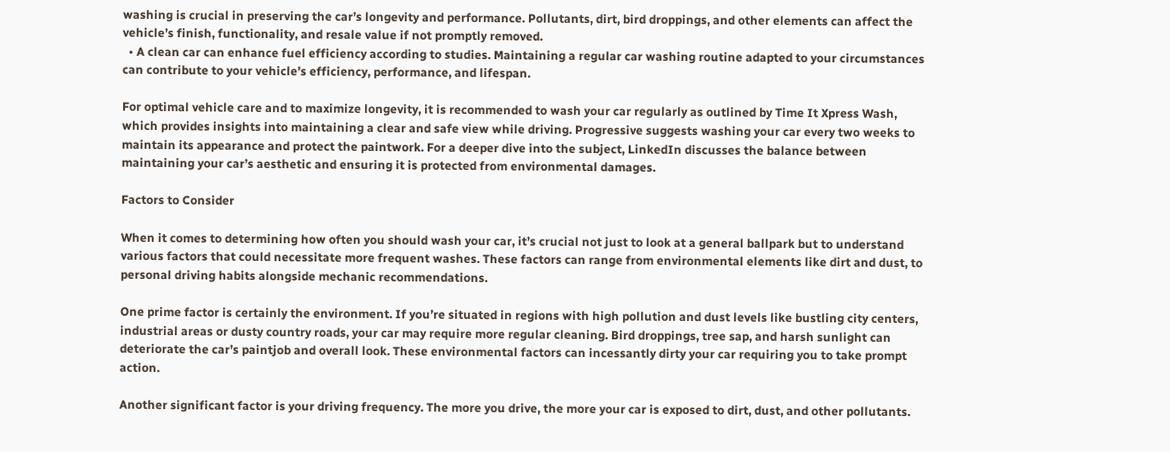washing is crucial in preserving the car’s longevity and performance. Pollutants, dirt, bird droppings, and other elements can affect the vehicle’s finish, functionality, and resale value if not promptly removed.
  • A clean car can enhance fuel efficiency according to studies. Maintaining a regular car washing routine adapted to your circumstances can contribute to your vehicle’s efficiency, performance, and lifespan.

For optimal vehicle care and to maximize longevity, it is recommended to wash your car regularly as outlined by Time It Xpress Wash, which provides insights into maintaining a clear and safe view while driving. Progressive suggests washing your car every two weeks to maintain its appearance and protect the paintwork. For a deeper dive into the subject, LinkedIn discusses the balance between maintaining your car’s aesthetic and ensuring it is protected from environmental damages.

Factors to Consider

When it comes to determining how often you should wash your car, it’s crucial not just to look at a general ballpark but to understand various factors that could necessitate more frequent washes. These factors can range from environmental elements like dirt and dust, to personal driving habits alongside mechanic recommendations.

One prime factor is certainly the environment. If you’re situated in regions with high pollution and dust levels like bustling city centers, industrial areas or dusty country roads, your car may require more regular cleaning. Bird droppings, tree sap, and harsh sunlight can deteriorate the car’s paintjob and overall look. These environmental factors can incessantly dirty your car requiring you to take prompt action.

Another significant factor is your driving frequency. The more you drive, the more your car is exposed to dirt, dust, and other pollutants.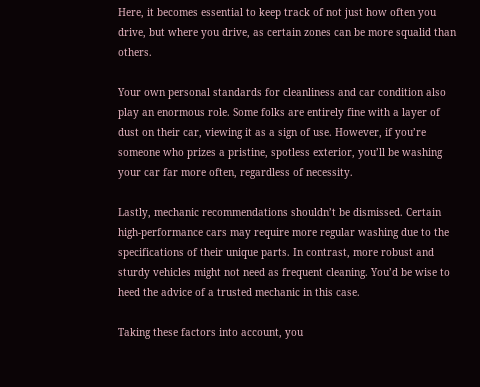Here, it becomes essential to keep track of not just how often you drive, but where you drive, as certain zones can be more squalid than others.

Your own personal standards for cleanliness and car condition also play an enormous role. Some folks are entirely fine with a layer of dust on their car, viewing it as a sign of use. However, if you’re someone who prizes a pristine, spotless exterior, you’ll be washing your car far more often, regardless of necessity.

Lastly, mechanic recommendations shouldn’t be dismissed. Certain high-performance cars may require more regular washing due to the specifications of their unique parts. In contrast, more robust and sturdy vehicles might not need as frequent cleaning. You’d be wise to heed the advice of a trusted mechanic in this case.

Taking these factors into account, you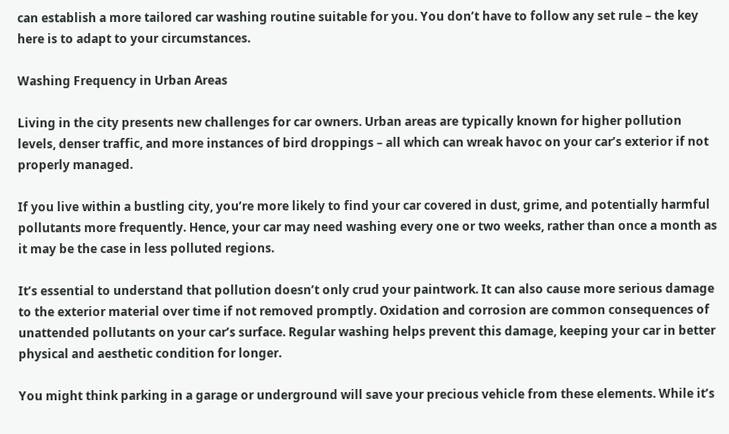can establish a more tailored car washing routine suitable for you. You don’t have to follow any set rule – the key here is to adapt to your circumstances.

Washing Frequency in Urban Areas

Living in the city presents new challenges for car owners. Urban areas are typically known for higher pollution levels, denser traffic, and more instances of bird droppings – all which can wreak havoc on your car’s exterior if not properly managed.

If you live within a bustling city, you’re more likely to find your car covered in dust, grime, and potentially harmful pollutants more frequently. Hence, your car may need washing every one or two weeks, rather than once a month as it may be the case in less polluted regions.

It’s essential to understand that pollution doesn’t only crud your paintwork. It can also cause more serious damage to the exterior material over time if not removed promptly. Oxidation and corrosion are common consequences of unattended pollutants on your car’s surface. Regular washing helps prevent this damage, keeping your car in better physical and aesthetic condition for longer.

You might think parking in a garage or underground will save your precious vehicle from these elements. While it’s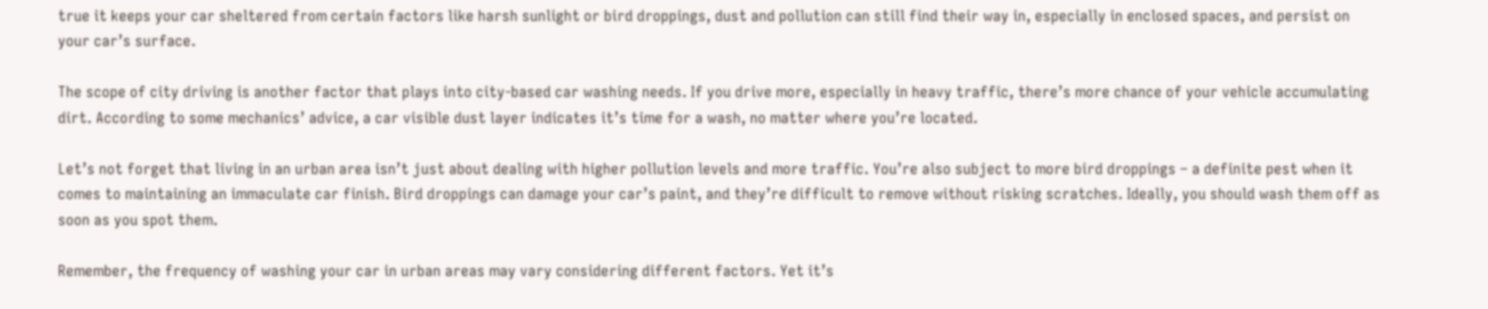true it keeps your car sheltered from certain factors like harsh sunlight or bird droppings, dust and pollution can still find their way in, especially in enclosed spaces, and persist on your car’s surface.

The scope of city driving is another factor that plays into city-based car washing needs. If you drive more, especially in heavy traffic, there’s more chance of your vehicle accumulating dirt. According to some mechanics’ advice, a car visible dust layer indicates it’s time for a wash, no matter where you’re located.

Let’s not forget that living in an urban area isn’t just about dealing with higher pollution levels and more traffic. You’re also subject to more bird droppings – a definite pest when it comes to maintaining an immaculate car finish. Bird droppings can damage your car’s paint, and they’re difficult to remove without risking scratches. Ideally, you should wash them off as soon as you spot them.

Remember, the frequency of washing your car in urban areas may vary considering different factors. Yet it’s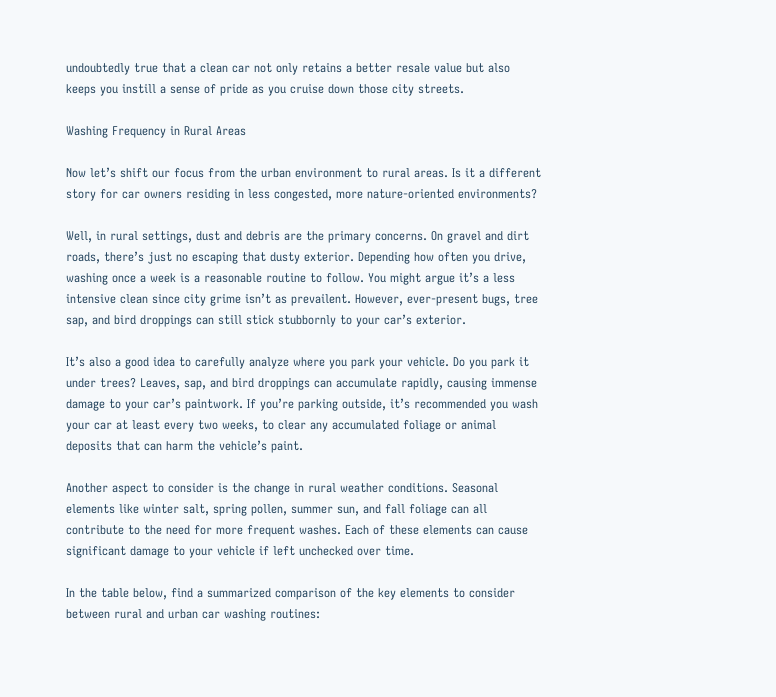undoubtedly true that a clean car not only retains a better resale value but also keeps you instill a sense of pride as you cruise down those city streets.

Washing Frequency in Rural Areas

Now let’s shift our focus from the urban environment to rural areas. Is it a different story for car owners residing in less congested, more nature-oriented environments?

Well, in rural settings, dust and debris are the primary concerns. On gravel and dirt roads, there’s just no escaping that dusty exterior. Depending how often you drive, washing once a week is a reasonable routine to follow. You might argue it’s a less intensive clean since city grime isn’t as prevailent. However, ever-present bugs, tree sap, and bird droppings can still stick stubbornly to your car’s exterior.

It’s also a good idea to carefully analyze where you park your vehicle. Do you park it under trees? Leaves, sap, and bird droppings can accumulate rapidly, causing immense damage to your car’s paintwork. If you’re parking outside, it’s recommended you wash your car at least every two weeks, to clear any accumulated foliage or animal deposits that can harm the vehicle’s paint.

Another aspect to consider is the change in rural weather conditions. Seasonal elements like winter salt, spring pollen, summer sun, and fall foliage can all contribute to the need for more frequent washes. Each of these elements can cause significant damage to your vehicle if left unchecked over time.

In the table below, find a summarized comparison of the key elements to consider between rural and urban car washing routines: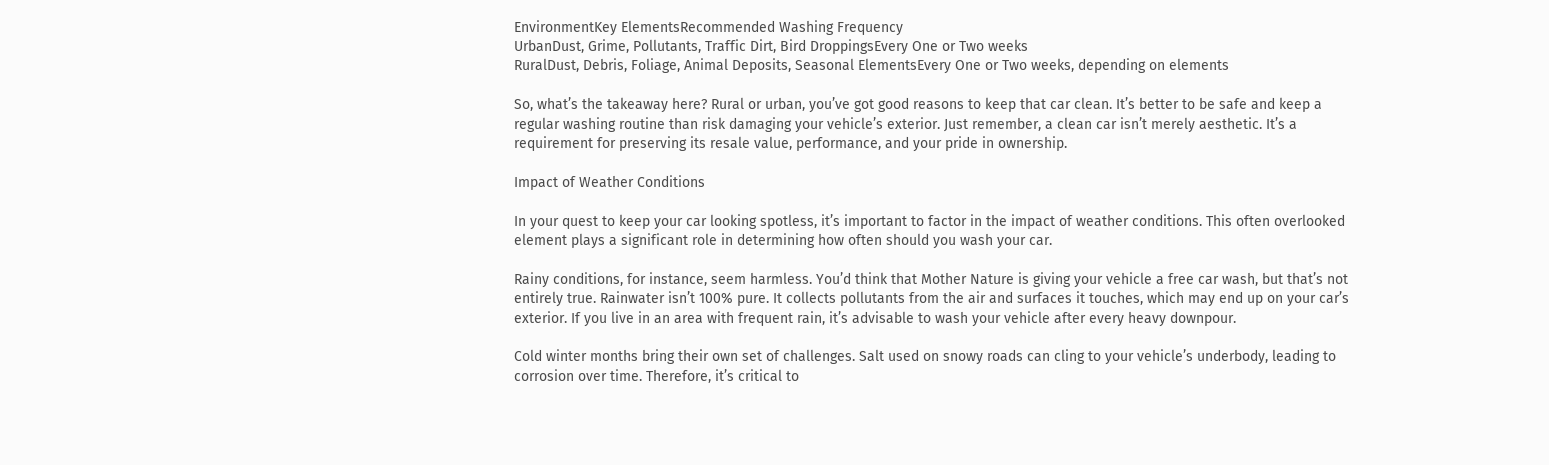EnvironmentKey ElementsRecommended Washing Frequency
UrbanDust, Grime, Pollutants, Traffic Dirt, Bird DroppingsEvery One or Two weeks
RuralDust, Debris, Foliage, Animal Deposits, Seasonal ElementsEvery One or Two weeks, depending on elements

So, what’s the takeaway here? Rural or urban, you’ve got good reasons to keep that car clean. It’s better to be safe and keep a regular washing routine than risk damaging your vehicle’s exterior. Just remember, a clean car isn’t merely aesthetic. It’s a requirement for preserving its resale value, performance, and your pride in ownership.

Impact of Weather Conditions

In your quest to keep your car looking spotless, it’s important to factor in the impact of weather conditions. This often overlooked element plays a significant role in determining how often should you wash your car.

Rainy conditions, for instance, seem harmless. You’d think that Mother Nature is giving your vehicle a free car wash, but that’s not entirely true. Rainwater isn’t 100% pure. It collects pollutants from the air and surfaces it touches, which may end up on your car’s exterior. If you live in an area with frequent rain, it’s advisable to wash your vehicle after every heavy downpour.

Cold winter months bring their own set of challenges. Salt used on snowy roads can cling to your vehicle’s underbody, leading to corrosion over time. Therefore, it’s critical to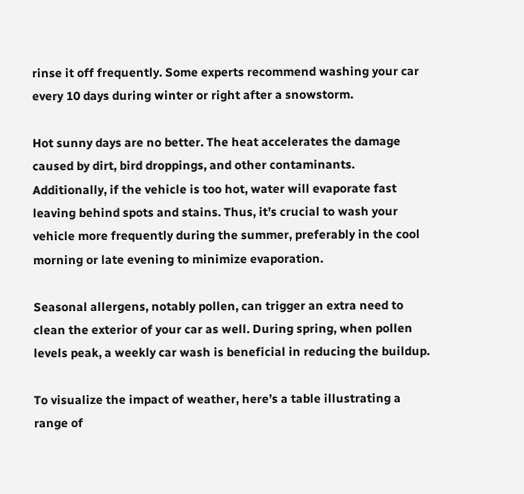rinse it off frequently. Some experts recommend washing your car every 10 days during winter or right after a snowstorm.

Hot sunny days are no better. The heat accelerates the damage caused by dirt, bird droppings, and other contaminants. Additionally, if the vehicle is too hot, water will evaporate fast leaving behind spots and stains. Thus, it’s crucial to wash your vehicle more frequently during the summer, preferably in the cool morning or late evening to minimize evaporation.

Seasonal allergens, notably pollen, can trigger an extra need to clean the exterior of your car as well. During spring, when pollen levels peak, a weekly car wash is beneficial in reducing the buildup.

To visualize the impact of weather, here’s a table illustrating a range of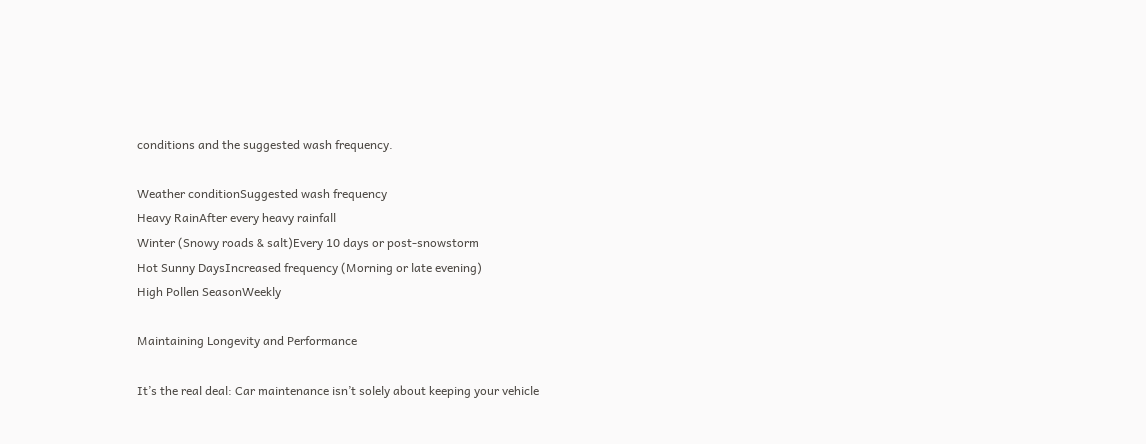conditions and the suggested wash frequency.

Weather conditionSuggested wash frequency
Heavy RainAfter every heavy rainfall
Winter (Snowy roads & salt)Every 10 days or post-snowstorm
Hot Sunny DaysIncreased frequency (Morning or late evening)
High Pollen SeasonWeekly

Maintaining Longevity and Performance

It’s the real deal: Car maintenance isn’t solely about keeping your vehicle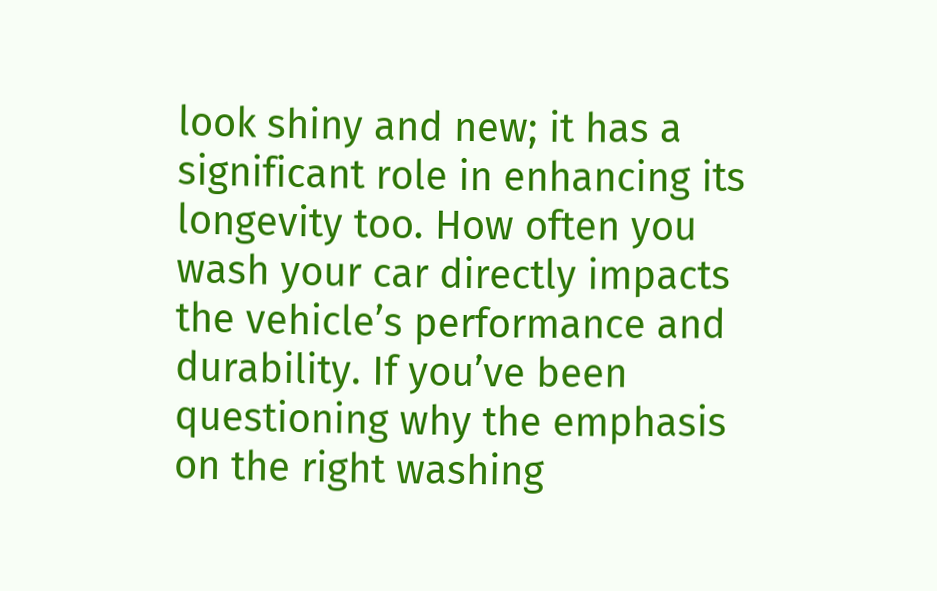look shiny and new; it has a significant role in enhancing its longevity too. How often you wash your car directly impacts the vehicle’s performance and durability. If you’ve been questioning why the emphasis on the right washing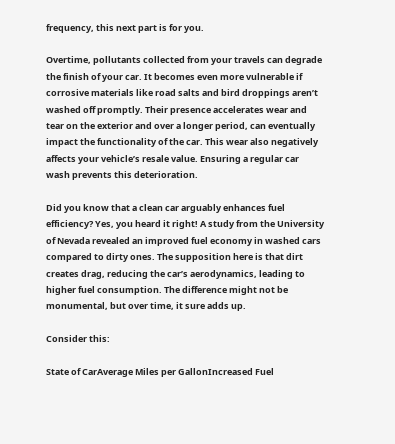frequency, this next part is for you.

Overtime, pollutants collected from your travels can degrade the finish of your car. It becomes even more vulnerable if corrosive materials like road salts and bird droppings aren’t washed off promptly. Their presence accelerates wear and tear on the exterior and over a longer period, can eventually impact the functionality of the car. This wear also negatively affects your vehicle’s resale value. Ensuring a regular car wash prevents this deterioration.

Did you know that a clean car arguably enhances fuel efficiency? Yes, you heard it right! A study from the University of Nevada revealed an improved fuel economy in washed cars compared to dirty ones. The supposition here is that dirt creates drag, reducing the car’s aerodynamics, leading to higher fuel consumption. The difference might not be monumental, but over time, it sure adds up.

Consider this:

State of CarAverage Miles per GallonIncreased Fuel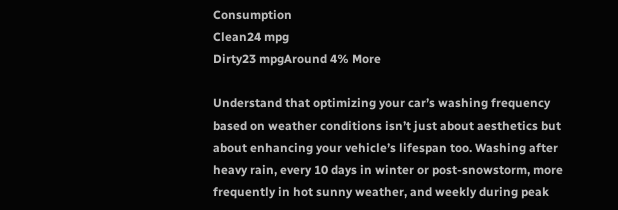Consumption
Clean24 mpg
Dirty23 mpgAround 4% More

Understand that optimizing your car’s washing frequency based on weather conditions isn’t just about aesthetics but about enhancing your vehicle’s lifespan too. Washing after heavy rain, every 10 days in winter or post-snowstorm, more frequently in hot sunny weather, and weekly during peak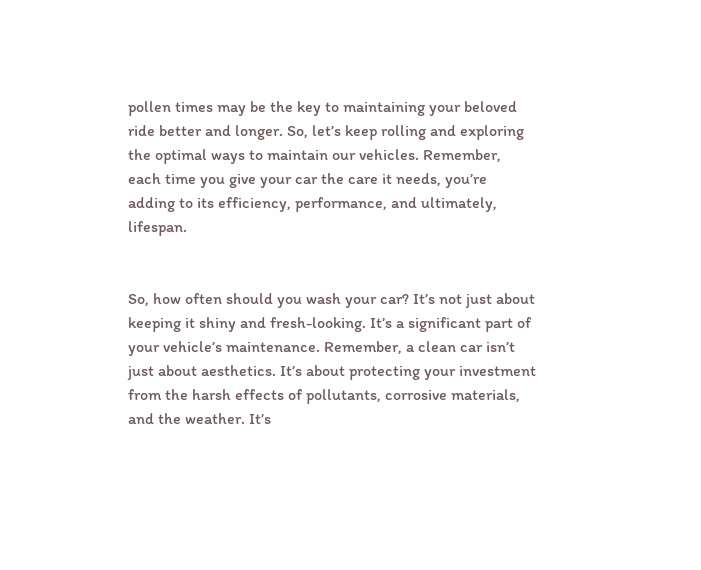pollen times may be the key to maintaining your beloved ride better and longer. So, let’s keep rolling and exploring the optimal ways to maintain our vehicles. Remember, each time you give your car the care it needs, you’re adding to its efficiency, performance, and ultimately, lifespan.


So, how often should you wash your car? It’s not just about keeping it shiny and fresh-looking. It’s a significant part of your vehicle’s maintenance. Remember, a clean car isn’t just about aesthetics. It’s about protecting your investment from the harsh effects of pollutants, corrosive materials, and the weather. It’s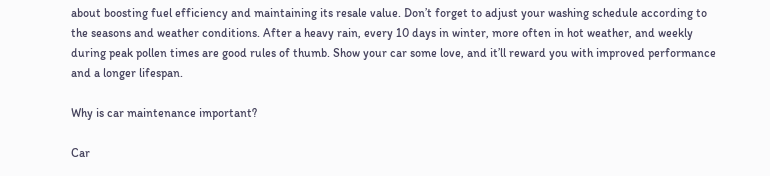about boosting fuel efficiency and maintaining its resale value. Don’t forget to adjust your washing schedule according to the seasons and weather conditions. After a heavy rain, every 10 days in winter, more often in hot weather, and weekly during peak pollen times are good rules of thumb. Show your car some love, and it’ll reward you with improved performance and a longer lifespan.

Why is car maintenance important?

Car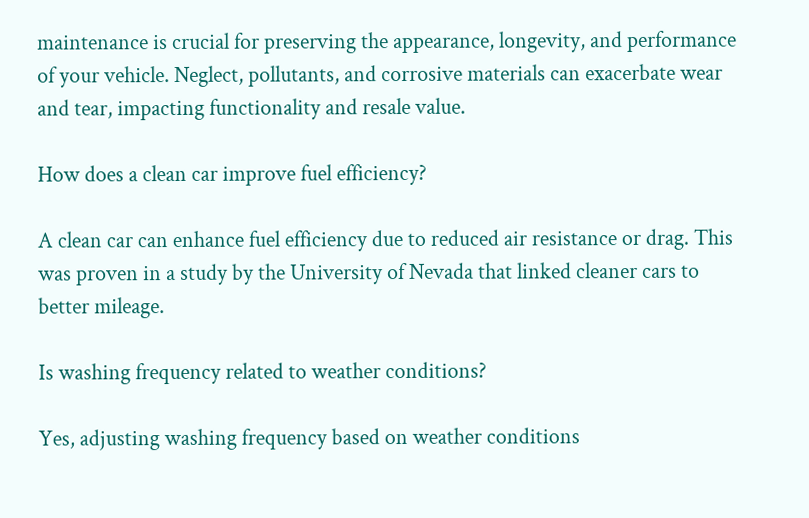maintenance is crucial for preserving the appearance, longevity, and performance of your vehicle. Neglect, pollutants, and corrosive materials can exacerbate wear and tear, impacting functionality and resale value.

How does a clean car improve fuel efficiency?

A clean car can enhance fuel efficiency due to reduced air resistance or drag. This was proven in a study by the University of Nevada that linked cleaner cars to better mileage.

Is washing frequency related to weather conditions?

Yes, adjusting washing frequency based on weather conditions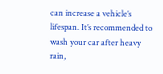can increase a vehicle’s lifespan. It’s recommended to wash your car after heavy rain,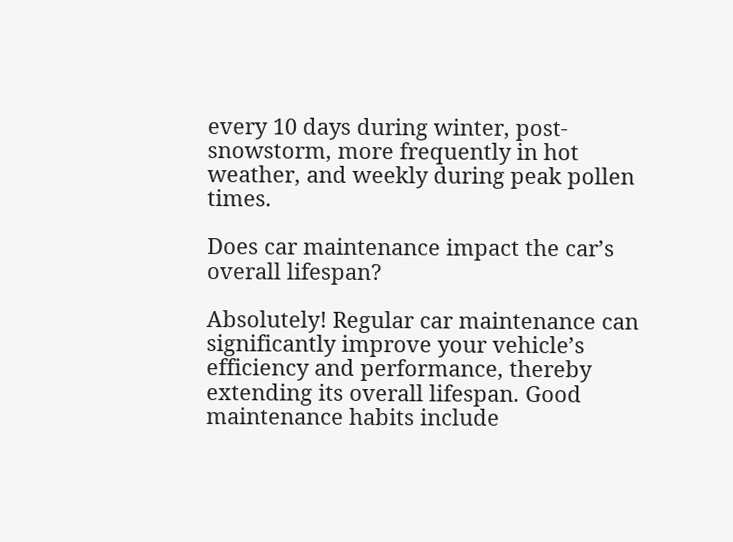every 10 days during winter, post-snowstorm, more frequently in hot weather, and weekly during peak pollen times.

Does car maintenance impact the car’s overall lifespan?

Absolutely! Regular car maintenance can significantly improve your vehicle’s efficiency and performance, thereby extending its overall lifespan. Good maintenance habits include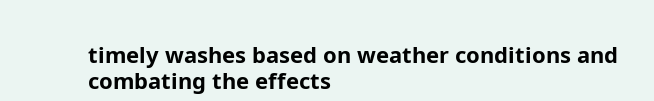timely washes based on weather conditions and combating the effects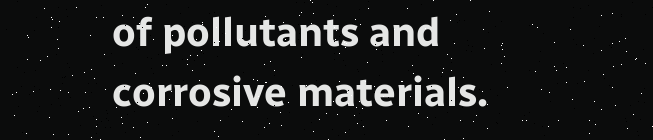of pollutants and corrosive materials.